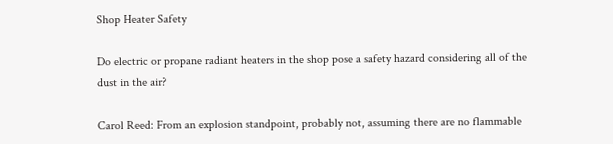Shop Heater Safety

Do electric or propane radiant heaters in the shop pose a safety hazard considering all of the dust in the air?

Carol Reed: From an explosion standpoint, probably not, assuming there are no flammable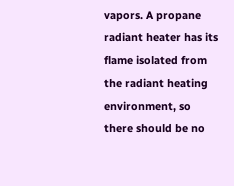vapors. A propane radiant heater has its flame isolated from the radiant heating environment, so there should be no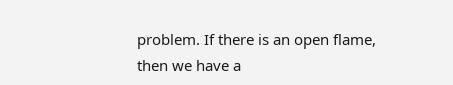problem. If there is an open flame, then we have a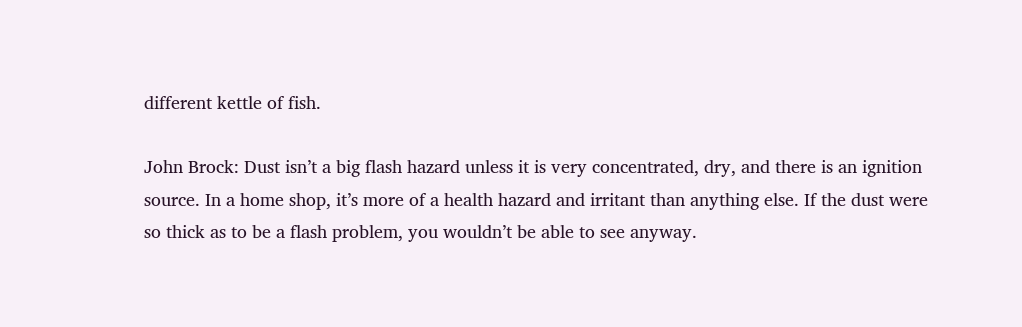different kettle of fish.

John Brock: Dust isn’t a big flash hazard unless it is very concentrated, dry, and there is an ignition source. In a home shop, it’s more of a health hazard and irritant than anything else. If the dust were so thick as to be a flash problem, you wouldn’t be able to see anyway.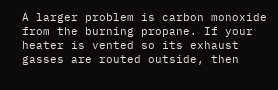A larger problem is carbon monoxide from the burning propane. If your heater is vented so its exhaust gasses are routed outside, then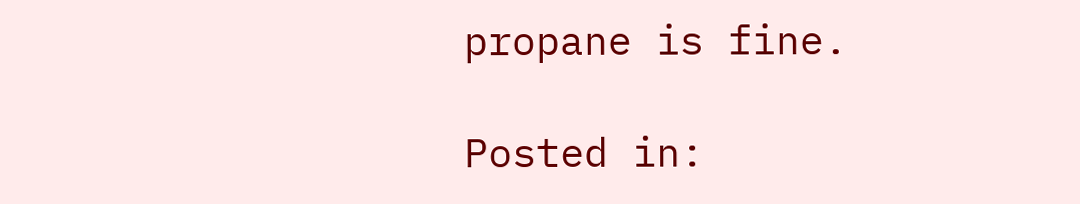propane is fine.

Posted in: